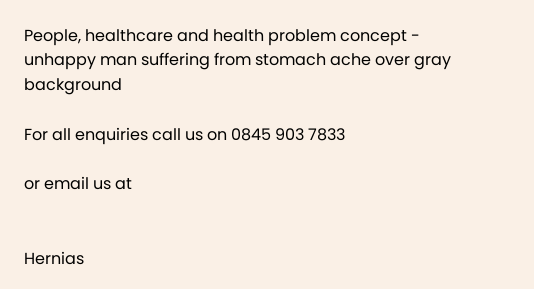People, healthcare and health problem concept - unhappy man suffering from stomach ache over gray background

For all enquiries call us on 0845 903 7833

or email us at


Hernias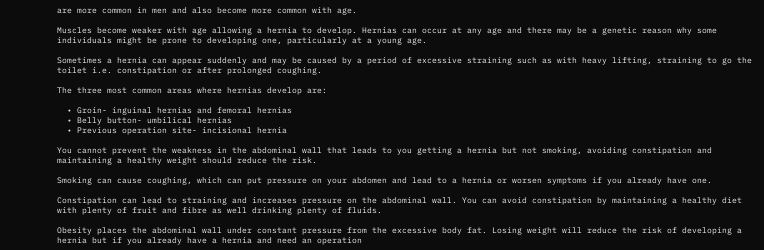are more common in men and also become more common with age.

Muscles become weaker with age allowing a hernia to develop. Hernias can occur at any age and there may be a genetic reason why some individuals might be prone to developing one, particularly at a young age.

Sometimes a hernia can appear suddenly and may be caused by a period of excessive straining such as with heavy lifting, straining to go the toilet i.e. constipation or after prolonged coughing.

The three most common areas where hernias develop are:

  • Groin- inguinal hernias and femoral hernias
  • Belly button- umbilical hernias
  • Previous operation site- incisional hernia

You cannot prevent the weakness in the abdominal wall that leads to you getting a hernia but not smoking, avoiding constipation and maintaining a healthy weight should reduce the risk.

Smoking can cause coughing, which can put pressure on your abdomen and lead to a hernia or worsen symptoms if you already have one.

Constipation can lead to straining and increases pressure on the abdominal wall. You can avoid constipation by maintaining a healthy diet with plenty of fruit and fibre as well drinking plenty of fluids.

Obesity places the abdominal wall under constant pressure from the excessive body fat. Losing weight will reduce the risk of developing a hernia but if you already have a hernia and need an operation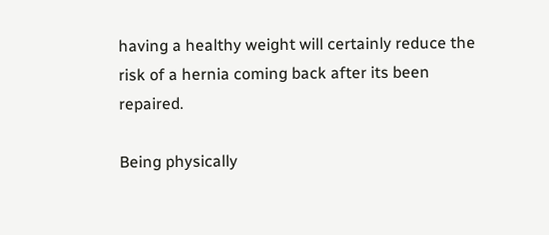having a healthy weight will certainly reduce the risk of a hernia coming back after its been repaired.

Being physically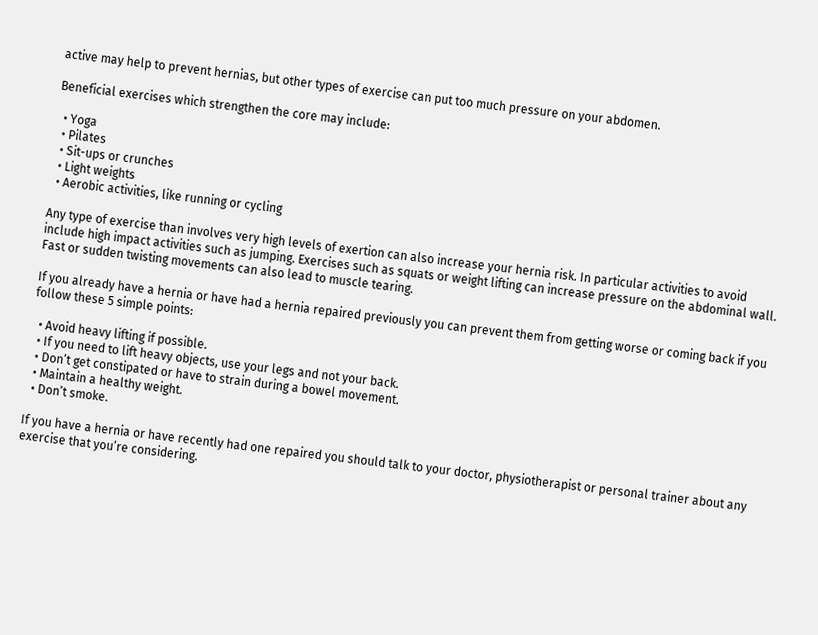active may help to prevent hernias, but other types of exercise can put too much pressure on your abdomen.

Beneficial exercises which strengthen the core may include:

  • Yoga
  • Pilates
  • Sit-ups or crunches
  • Light weights
  • Aerobic activities, like running or cycling

Any type of exercise than involves very high levels of exertion can also increase your hernia risk. In particular activities to avoid include high impact activities such as jumping. Exercises such as squats or weight lifting can increase pressure on the abdominal wall. Fast or sudden twisting movements can also lead to muscle tearing.

If you already have a hernia or have had a hernia repaired previously you can prevent them from getting worse or coming back if you follow these 5 simple points:

  • Avoid heavy lifting if possible.
  • If you need to lift heavy objects, use your legs and not your back.
  • Don’t get constipated or have to strain during a bowel movement.
  • Maintain a healthy weight.
  • Don’t smoke.

If you have a hernia or have recently had one repaired you should talk to your doctor, physiotherapist or personal trainer about any exercise that you’re considering.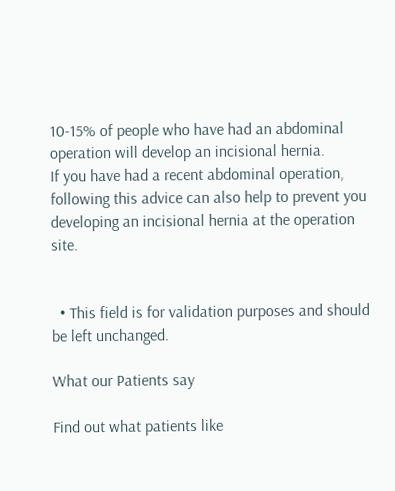10-15% of people who have had an abdominal operation will develop an incisional hernia.
If you have had a recent abdominal operation, following this advice can also help to prevent you developing an incisional hernia at the operation site.


  • This field is for validation purposes and should be left unchanged.

What our Patients say

Find out what patients like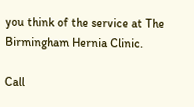you think of the service at The Birmingham Hernia Clinic.

Call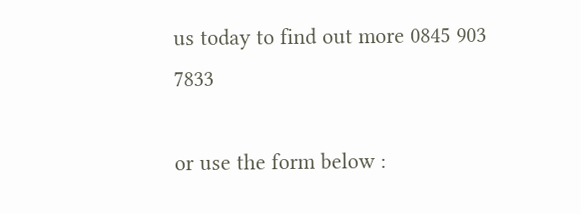us today to find out more 0845 903 7833

or use the form below :